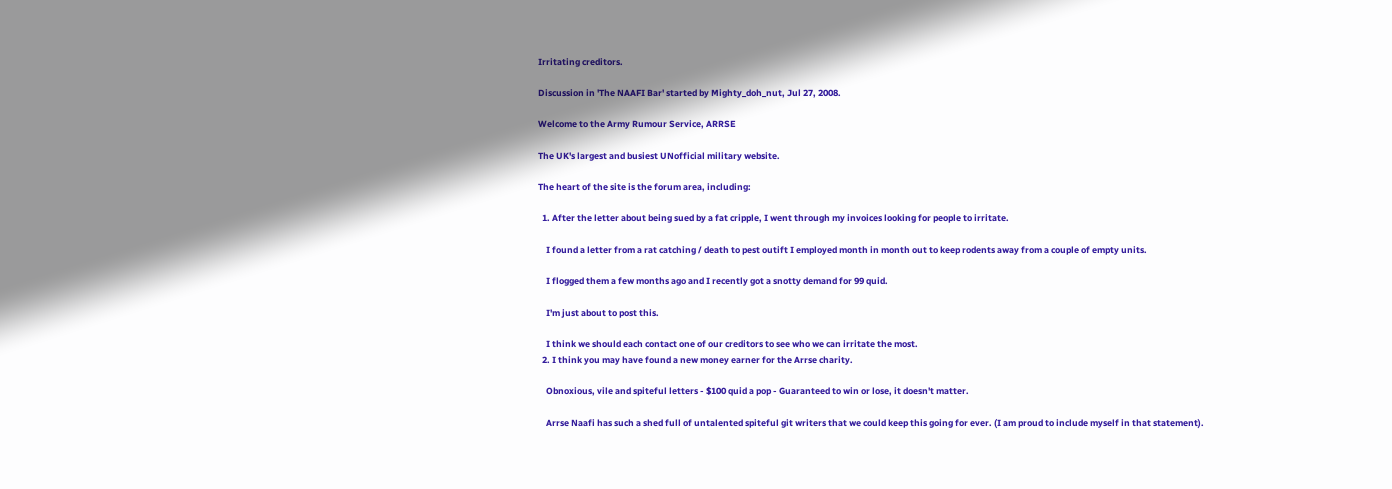Irritating creditors.

Discussion in 'The NAAFI Bar' started by Mighty_doh_nut, Jul 27, 2008.

Welcome to the Army Rumour Service, ARRSE

The UK's largest and busiest UNofficial military website.

The heart of the site is the forum area, including:

  1. After the letter about being sued by a fat cripple, I went through my invoices looking for people to irritate.

    I found a letter from a rat catching / death to pest outift I employed month in month out to keep rodents away from a couple of empty units.

    I flogged them a few months ago and I recently got a snotty demand for 99 quid.

    I'm just about to post this.

    I think we should each contact one of our creditors to see who we can irritate the most.
  2. I think you may have found a new money earner for the Arrse charity.

    Obnoxious, vile and spiteful letters - $100 quid a pop - Guaranteed to win or lose, it doesn't matter.

    Arrse Naafi has such a shed full of untalented spiteful git writers that we could keep this going for ever. (I am proud to include myself in that statement).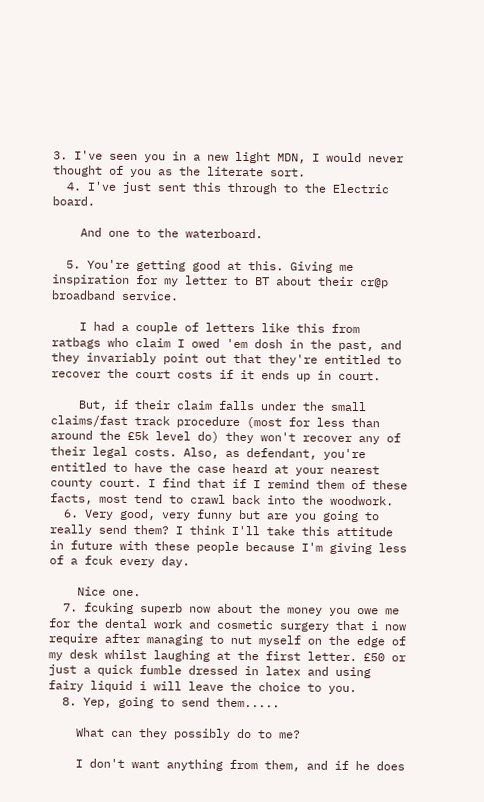3. I've seen you in a new light MDN, I would never thought of you as the literate sort.
  4. I've just sent this through to the Electric board.

    And one to the waterboard.

  5. You're getting good at this. Giving me inspiration for my letter to BT about their cr@p broadband service.

    I had a couple of letters like this from ratbags who claim I owed 'em dosh in the past, and they invariably point out that they're entitled to recover the court costs if it ends up in court.

    But, if their claim falls under the small claims/fast track procedure (most for less than around the £5k level do) they won't recover any of their legal costs. Also, as defendant, you're entitled to have the case heard at your nearest county court. I find that if I remind them of these facts, most tend to crawl back into the woodwork.
  6. Very good, very funny but are you going to really send them? I think I'll take this attitude in future with these people because I'm giving less of a fcuk every day.

    Nice one.
  7. fcuking superb now about the money you owe me for the dental work and cosmetic surgery that i now require after managing to nut myself on the edge of my desk whilst laughing at the first letter. £50 or just a quick fumble dressed in latex and using fairy liquid i will leave the choice to you.
  8. Yep, going to send them.....

    What can they possibly do to me?

    I don't want anything from them, and if he does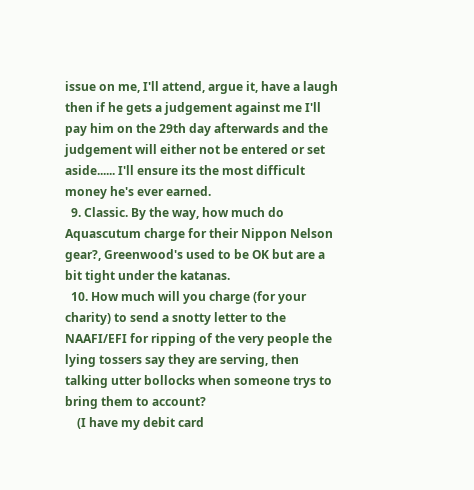issue on me, I'll attend, argue it, have a laugh then if he gets a judgement against me I'll pay him on the 29th day afterwards and the judgement will either not be entered or set aside...... I'll ensure its the most difficult money he's ever earned.
  9. Classic. By the way, how much do Aquascutum charge for their Nippon Nelson gear?, Greenwood's used to be OK but are a bit tight under the katanas.
  10. How much will you charge (for your charity) to send a snotty letter to the NAAFI/EFI for ripping of the very people the lying tossers say they are serving, then talking utter bollocks when someone trys to bring them to account?
    (I have my debit card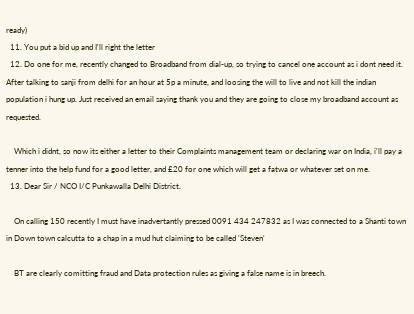ready)
  11. You put a bid up and I'll right the letter
  12. Do one for me, recently changed to Broadband from dial-up, so trying to cancel one account as i dont need it. After talking to sanji from delhi for an hour at 5p a minute, and loosing the will to live and not kill the indian population i hung up. Just received an email saying thank you and they are going to close my broadband account as requested.

    Which i didnt, so now its either a letter to their Complaints management team or declaring war on India, i'll pay a tenner into the help fund for a good letter, and £20 for one which will get a fatwa or whatever set on me.
  13. Dear Sir / NCO I/C Punkawalla Delhi District.

    On calling 150 recently I must have inadvertantly pressed 0091 434 247832 as I was connected to a Shanti town in Down town calcutta to a chap in a mud hut claiming to be called 'Steven'

    BT are clearly comitting fraud and Data protection rules as giving a false name is in breech.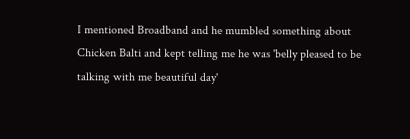I mentioned Broadband and he mumbled something about Chicken Balti and kept telling me he was 'belly pleased to be talking with me beautiful day'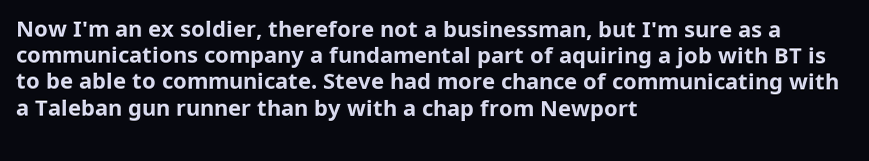Now I'm an ex soldier, therefore not a businessman, but I'm sure as a communications company a fundamental part of aquiring a job with BT is to be able to communicate. Steve had more chance of communicating with a Taleban gun runner than by with a chap from Newport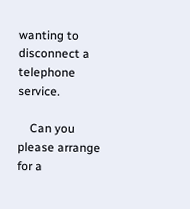wanting to disconnect a telephone service.

    Can you please arrange for a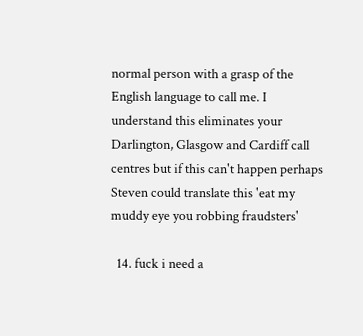normal person with a grasp of the English language to call me. I understand this eliminates your Darlington, Glasgow and Cardiff call centres but if this can't happen perhaps Steven could translate this 'eat my muddy eye you robbing fraudsters'

  14. fuck i need a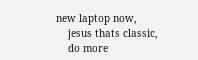new laptop now,
    jesus thats classic,
    do more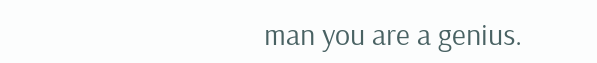man you are a genius.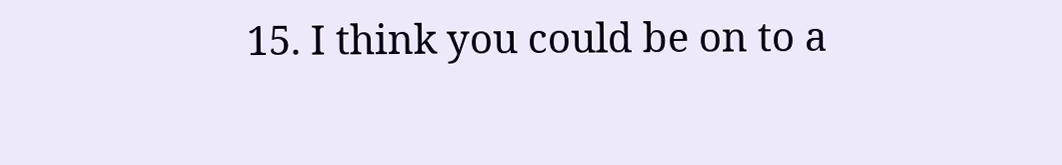15. I think you could be on to a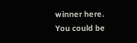winner here. You could be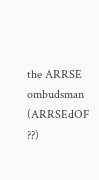the ARRSE ombudsman (ARRSEdOF ??)